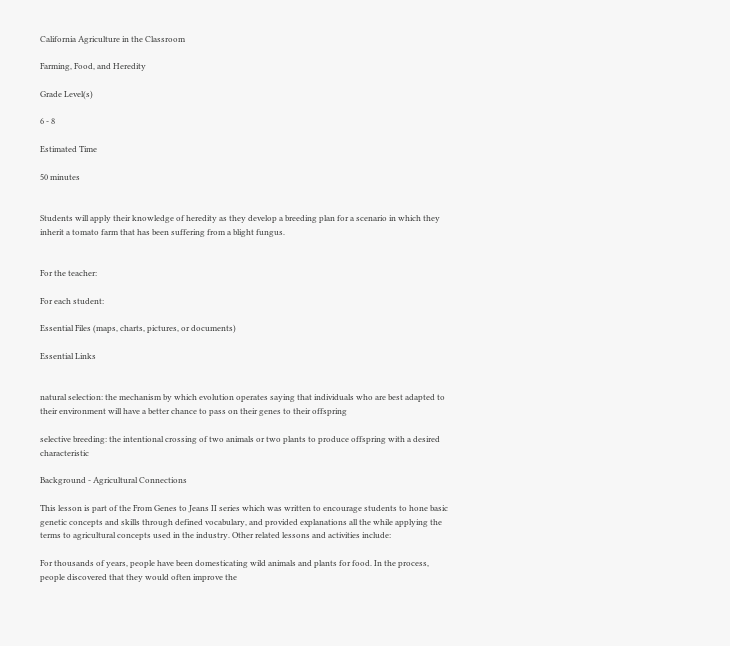California Agriculture in the Classroom

Farming, Food, and Heredity

Grade Level(s)

6 - 8

Estimated Time

50 minutes


Students will apply their knowledge of heredity as they develop a breeding plan for a scenario in which they inherit a tomato farm that has been suffering from a blight fungus.


For the teacher:

For each student:

Essential Files (maps, charts, pictures, or documents)

Essential Links


natural selection: the mechanism by which evolution operates saying that individuals who are best adapted to their environment will have a better chance to pass on their genes to their offspring

selective breeding: the intentional crossing of two animals or two plants to produce offspring with a desired characteristic

Background - Agricultural Connections

This lesson is part of the From Genes to Jeans II series which was written to encourage students to hone basic genetic concepts and skills through defined vocabulary, and provided explanations all the while applying the terms to agricultural concepts used in the industry. Other related lessons and activities include:

For thousands of years, people have been domesticating wild animals and plants for food. In the process, people discovered that they would often improve the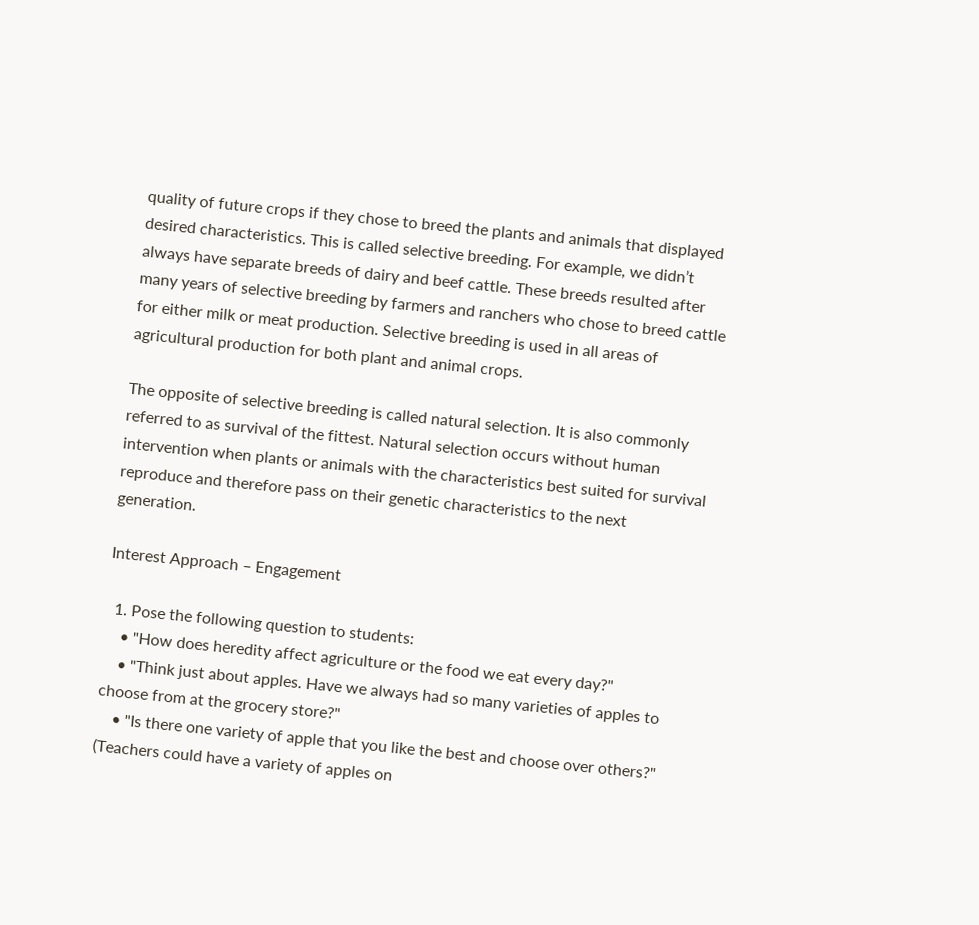quality of future crops if they chose to breed the plants and animals that displayed desired characteristics. This is called selective breeding. For example, we didn’t always have separate breeds of dairy and beef cattle. These breeds resulted after many years of selective breeding by farmers and ranchers who chose to breed cattle for either milk or meat production. Selective breeding is used in all areas of agricultural production for both plant and animal crops.

The opposite of selective breeding is called natural selection. It is also commonly referred to as survival of the fittest. Natural selection occurs without human intervention when plants or animals with the characteristics best suited for survival reproduce and therefore pass on their genetic characteristics to the next generation.

Interest Approach – Engagement

  1. Pose the following question to students:
    • "How does heredity affect agriculture or the food we eat every day?"
    • "Think just about apples. Have we always had so many varieties of apples to choose from at the grocery store?"
    • "Is there one variety of apple that you like the best and choose over others?" (Teachers could have a variety of apples on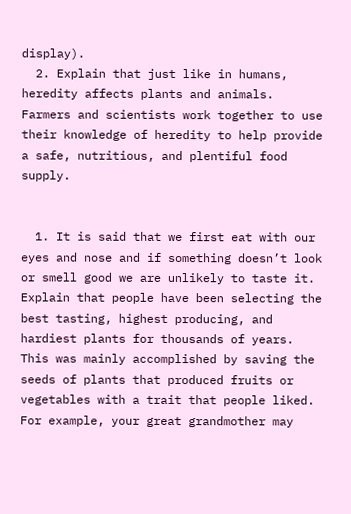display).
  2. Explain that just like in humans, heredity affects plants and animals. Farmers and scientists work together to use their knowledge of heredity to help provide a safe, nutritious, and plentiful food supply.


  1. It is said that we first eat with our eyes and nose and if something doesn’t look or smell good we are unlikely to taste it. Explain that people have been selecting the best tasting, highest producing, and hardiest plants for thousands of years. This was mainly accomplished by saving the seeds of plants that produced fruits or vegetables with a trait that people liked. For example, your great grandmother may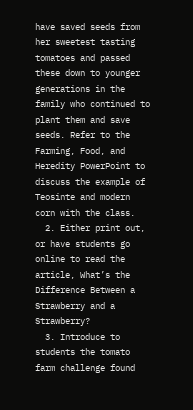have saved seeds from her sweetest tasting tomatoes and passed these down to younger generations in the family who continued to plant them and save seeds. Refer to the Farming, Food, and Heredity PowerPoint to discuss the example of Teosinte and modern corn with the class.
  2. Either print out, or have students go online to read the article, What’s the Difference Between a Strawberry and a Strawberry?
  3. Introduce to students the tomato farm challenge found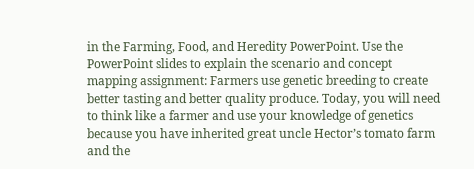in the Farming, Food, and Heredity PowerPoint. Use the PowerPoint slides to explain the scenario and concept mapping assignment: Farmers use genetic breeding to create better tasting and better quality produce. Today, you will need to think like a farmer and use your knowledge of genetics because you have inherited great uncle Hector’s tomato farm and the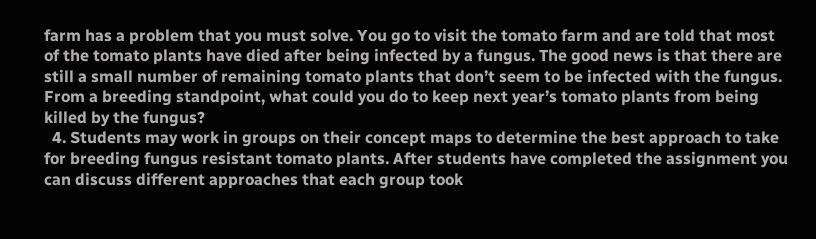farm has a problem that you must solve. You go to visit the tomato farm and are told that most of the tomato plants have died after being infected by a fungus. The good news is that there are still a small number of remaining tomato plants that don’t seem to be infected with the fungus. From a breeding standpoint, what could you do to keep next year’s tomato plants from being killed by the fungus?
  4. Students may work in groups on their concept maps to determine the best approach to take for breeding fungus resistant tomato plants. After students have completed the assignment you can discuss different approaches that each group took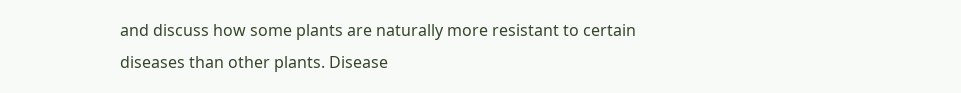and discuss how some plants are naturally more resistant to certain diseases than other plants. Disease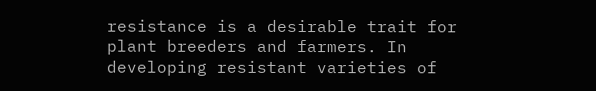resistance is a desirable trait for plant breeders and farmers. In developing resistant varieties of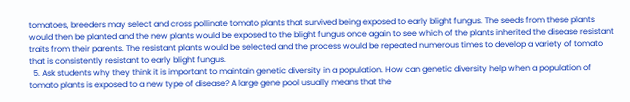tomatoes, breeders may select and cross pollinate tomato plants that survived being exposed to early blight fungus. The seeds from these plants would then be planted and the new plants would be exposed to the blight fungus once again to see which of the plants inherited the disease resistant traits from their parents. The resistant plants would be selected and the process would be repeated numerous times to develop a variety of tomato that is consistently resistant to early blight fungus.
  5. Ask students why they think it is important to maintain genetic diversity in a population. How can genetic diversity help when a population of tomato plants is exposed to a new type of disease? A large gene pool usually means that the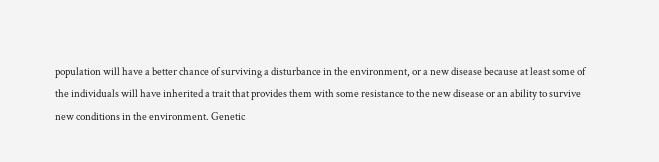population will have a better chance of surviving a disturbance in the environment, or a new disease because at least some of the individuals will have inherited a trait that provides them with some resistance to the new disease or an ability to survive new conditions in the environment. Genetic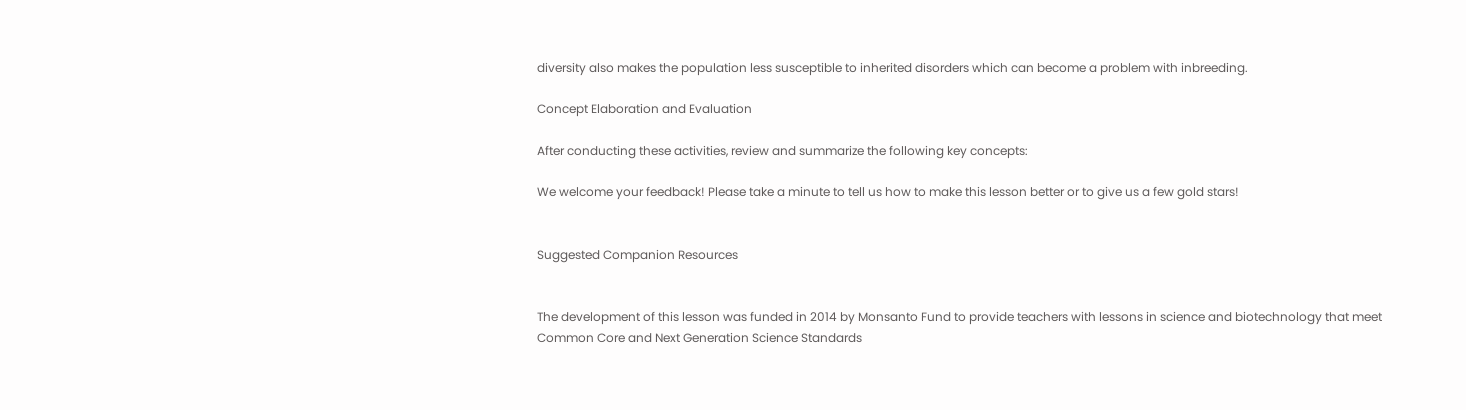diversity also makes the population less susceptible to inherited disorders which can become a problem with inbreeding.

Concept Elaboration and Evaluation

After conducting these activities, review and summarize the following key concepts:

We welcome your feedback! Please take a minute to tell us how to make this lesson better or to give us a few gold stars!


Suggested Companion Resources


The development of this lesson was funded in 2014 by Monsanto Fund to provide teachers with lessons in science and biotechnology that meet Common Core and Next Generation Science Standards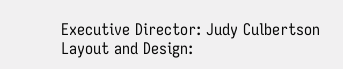Executive Director: Judy Culbertson
Layout and Design: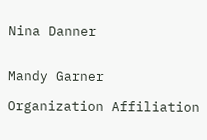Nina Danner


Mandy Garner

Organization Affiliation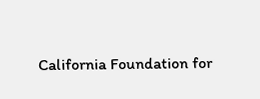California Foundation for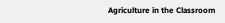Agriculture in the Classroom